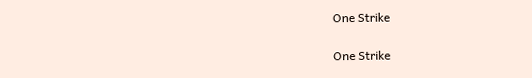One Strike

One Strike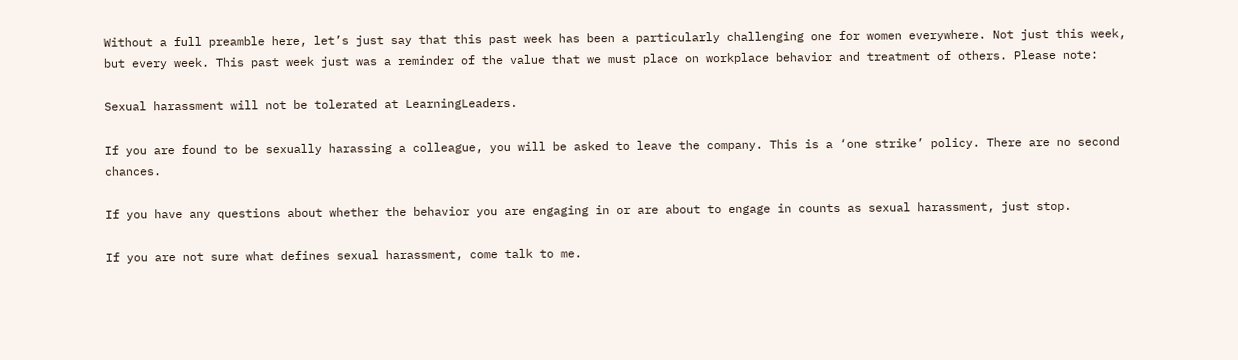Without a full preamble here, let’s just say that this past week has been a particularly challenging one for women everywhere. Not just this week, but every week. This past week just was a reminder of the value that we must place on workplace behavior and treatment of others. Please note:

Sexual harassment will not be tolerated at LearningLeaders.

If you are found to be sexually harassing a colleague, you will be asked to leave the company. This is a ‘one strike’ policy. There are no second chances.

If you have any questions about whether the behavior you are engaging in or are about to engage in counts as sexual harassment, just stop.

If you are not sure what defines sexual harassment, come talk to me.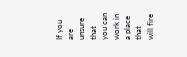If you are unsure that you can work in a place that will fire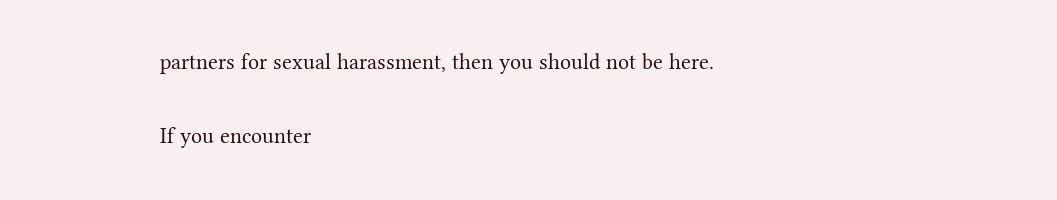partners for sexual harassment, then you should not be here.

If you encounter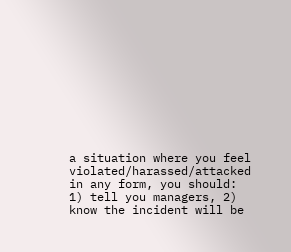a situation where you feel violated/harassed/attacked in any form, you should: 1) tell you managers, 2) know the incident will be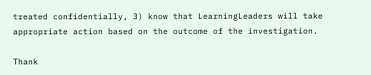treated confidentially, 3) know that LearningLeaders will take appropriate action based on the outcome of the investigation.

Thank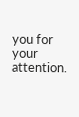you for your attention.